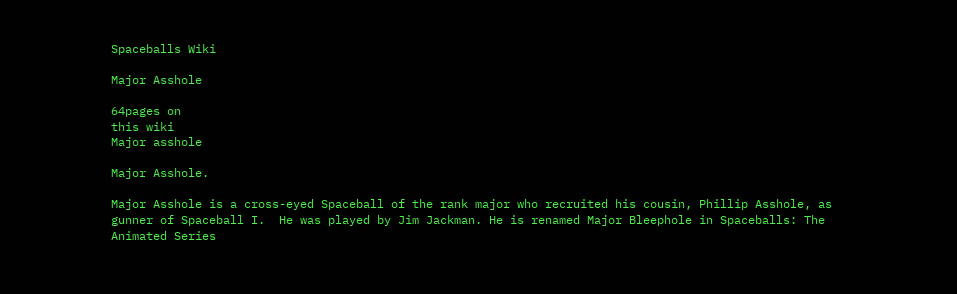Spaceballs Wiki

Major Asshole

64pages on
this wiki
Major asshole

Major Asshole.

Major Asshole is a cross-eyed Spaceball of the rank major who recruited his cousin, Phillip Asshole, as gunner of Spaceball I.  He was played by Jim Jackman. He is renamed Major Bleephole in Spaceballs: The Animated Series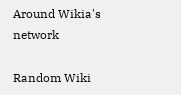Around Wikia's network

Random Wiki